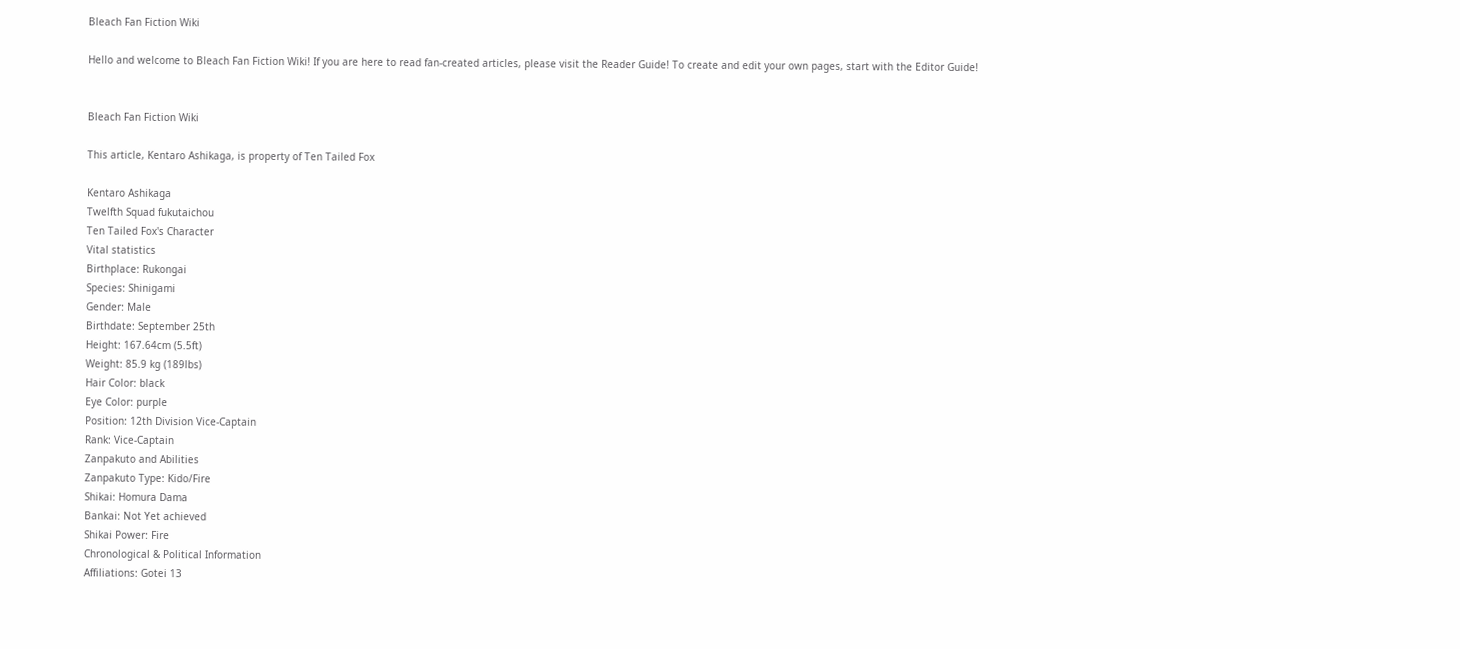Bleach Fan Fiction Wiki

Hello and welcome to Bleach Fan Fiction Wiki! If you are here to read fan-created articles, please visit the Reader Guide! To create and edit your own pages, start with the Editor Guide!


Bleach Fan Fiction Wiki

This article, Kentaro Ashikaga, is property of Ten Tailed Fox

Kentaro Ashikaga
Twelfth Squad fukutaichou
Ten Tailed Fox's Character
Vital statistics
Birthplace: Rukongai
Species: Shinigami
Gender: Male
Birthdate: September 25th
Height: 167.64cm (5.5ft)
Weight: 85.9 kg (189lbs)
Hair Color: black
Eye Color: purple
Position: 12th Division Vice-Captain
Rank: Vice-Captain
Zanpakuto and Abilities
Zanpakuto Type: Kido/Fire
Shikai: Homura Dama
Bankai: Not Yet achieved
Shikai Power: Fire
Chronological & Political Information
Affiliations: Gotei 13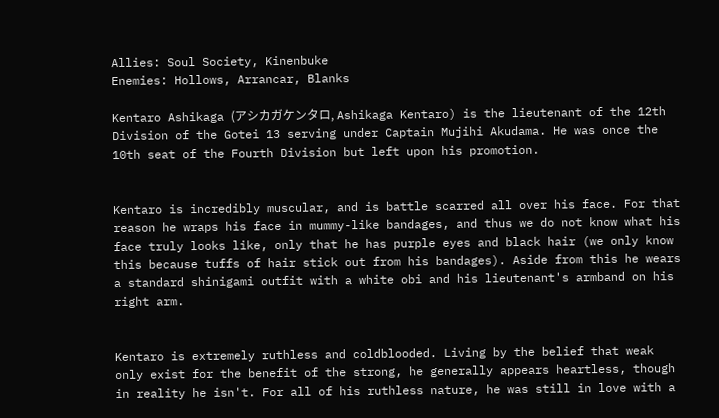Allies: Soul Society, Kinenbuke
Enemies: Hollows, Arrancar, Blanks

Kentaro Ashikaga (アシカガケンタロ, Ashikaga Kentaro) is the lieutenant of the 12th Division of the Gotei 13 serving under Captain Mujihi Akudama. He was once the 10th seat of the Fourth Division but left upon his promotion.


Kentaro is incredibly muscular, and is battle scarred all over his face. For that reason he wraps his face in mummy-like bandages, and thus we do not know what his face truly looks like, only that he has purple eyes and black hair (we only know this because tuffs of hair stick out from his bandages). Aside from this he wears a standard shinigami outfit with a white obi and his lieutenant's armband on his right arm.


Kentaro is extremely ruthless and coldblooded. Living by the belief that weak only exist for the benefit of the strong, he generally appears heartless, though in reality he isn't. For all of his ruthless nature, he was still in love with a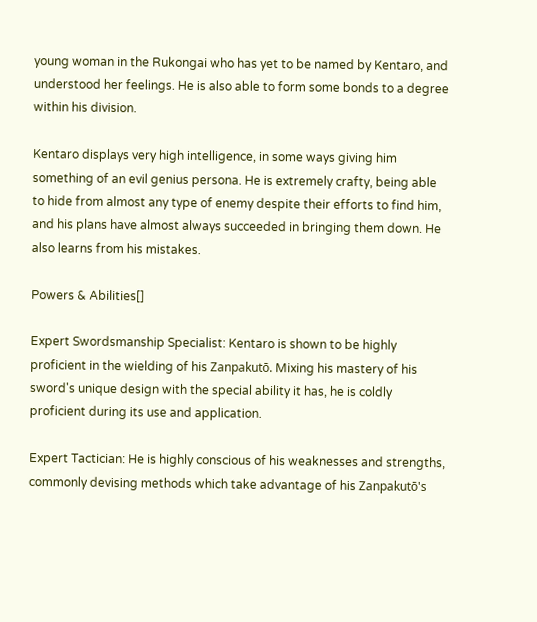young woman in the Rukongai who has yet to be named by Kentaro, and understood her feelings. He is also able to form some bonds to a degree within his division.

Kentaro displays very high intelligence, in some ways giving him something of an evil genius persona. He is extremely crafty, being able to hide from almost any type of enemy despite their efforts to find him, and his plans have almost always succeeded in bringing them down. He also learns from his mistakes.

Powers & Abilities[]

Expert Swordsmanship Specialist: Kentaro is shown to be highly proficient in the wielding of his Zanpakutō. Mixing his mastery of his sword's unique design with the special ability it has, he is coldly proficient during its use and application.

Expert Tactician: He is highly conscious of his weaknesses and strengths, commonly devising methods which take advantage of his Zanpakutō's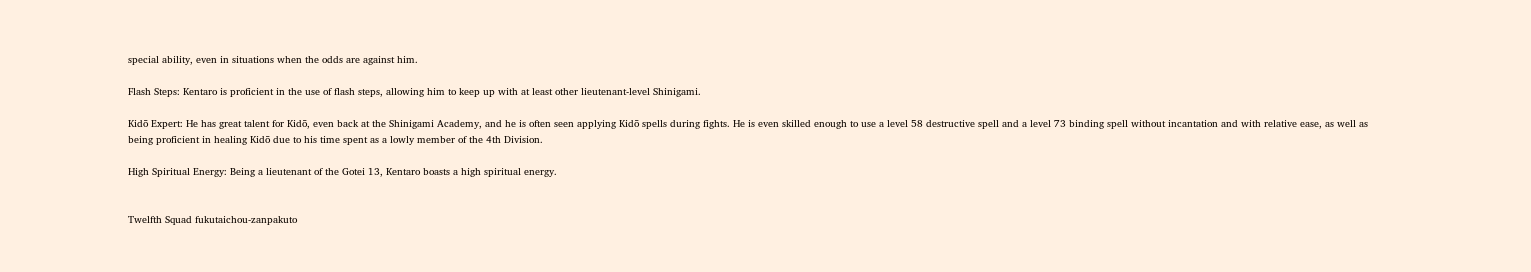special ability, even in situations when the odds are against him.

Flash Steps: Kentaro is proficient in the use of flash steps, allowing him to keep up with at least other lieutenant-level Shinigami.

Kidō Expert: He has great talent for Kidō, even back at the Shinigami Academy, and he is often seen applying Kidō spells during fights. He is even skilled enough to use a level 58 destructive spell and a level 73 binding spell without incantation and with relative ease, as well as being proficient in healing Kidō due to his time spent as a lowly member of the 4th Division.

High Spiritual Energy: Being a lieutenant of the Gotei 13, Kentaro boasts a high spiritual energy.


Twelfth Squad fukutaichou-zanpakuto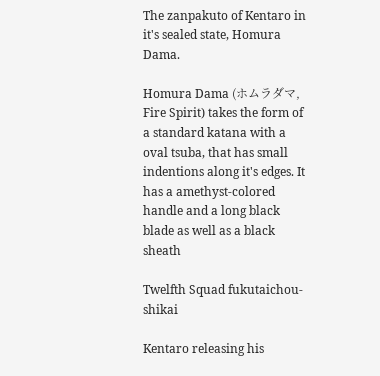The zanpakuto of Kentaro in it's sealed state, Homura Dama.

Homura Dama (ホムラダマ, Fire Spirit) takes the form of a standard katana with a oval tsuba, that has small indentions along it's edges. It has a amethyst-colored handle and a long black blade as well as a black sheath

Twelfth Squad fukutaichou-shikai

Kentaro releasing his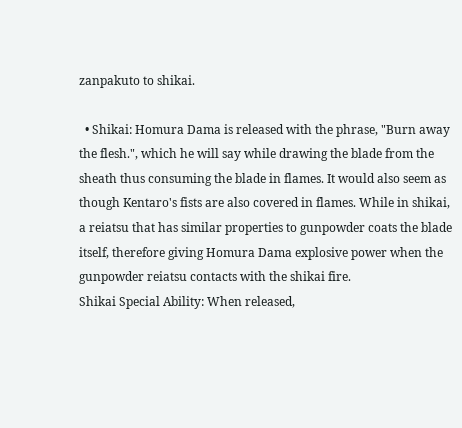zanpakuto to shikai.

  • Shikai: Homura Dama is released with the phrase, "Burn away the flesh.", which he will say while drawing the blade from the sheath thus consuming the blade in flames. It would also seem as though Kentaro's fists are also covered in flames. While in shikai, a reiatsu that has similar properties to gunpowder coats the blade itself, therefore giving Homura Dama explosive power when the gunpowder reiatsu contacts with the shikai fire.
Shikai Special Ability: When released,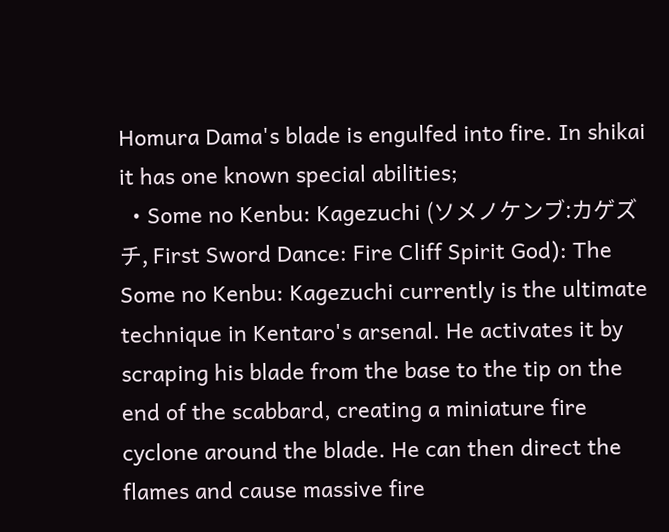Homura Dama's blade is engulfed into fire. In shikai it has one known special abilities;
  • Some no Kenbu: Kagezuchi (ソメノケンブ:カゲズチ, First Sword Dance: Fire Cliff Spirit God): The Some no Kenbu: Kagezuchi currently is the ultimate technique in Kentaro's arsenal. He activates it by scraping his blade from the base to the tip on the end of the scabbard, creating a miniature fire cyclone around the blade. He can then direct the flames and cause massive fire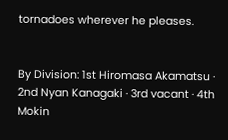tornadoes wherever he pleases.


By Division: 1st Hiromasa Akamatsu · 2nd Nyan Kanagaki · 3rd vacant · 4th Mokin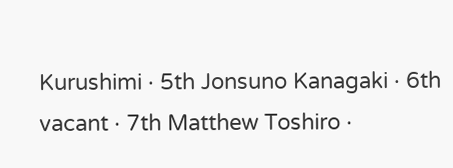Kurushimi · 5th Jonsuno Kanagaki · 6th vacant · 7th Matthew Toshiro ·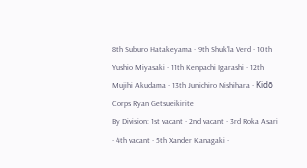8th Suburo Hatakeyama · 9th Shuk'la Verd · 10th Yushio Miyasaki · 11th Kenpachi Igarashi · 12th Mujihi Akudama · 13th Junichiro Nishihara · Kidō Corps Ryan Getsueikirite
By Division: 1st vacant · 2nd vacant · 3rd Roka Asari · 4th vacant · 5th Xander Kanagaki ·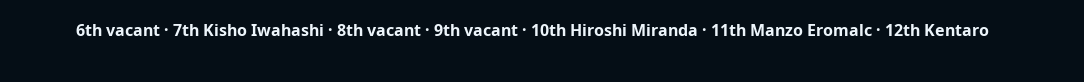6th vacant · 7th Kisho Iwahashi · 8th vacant · 9th vacant · 10th Hiroshi Miranda · 11th Manzo Eromalc · 12th Kentaro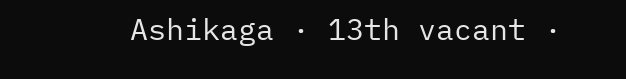Ashikaga · 13th vacant ·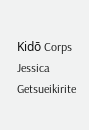Kidō Corps Jessica Getsueikirite